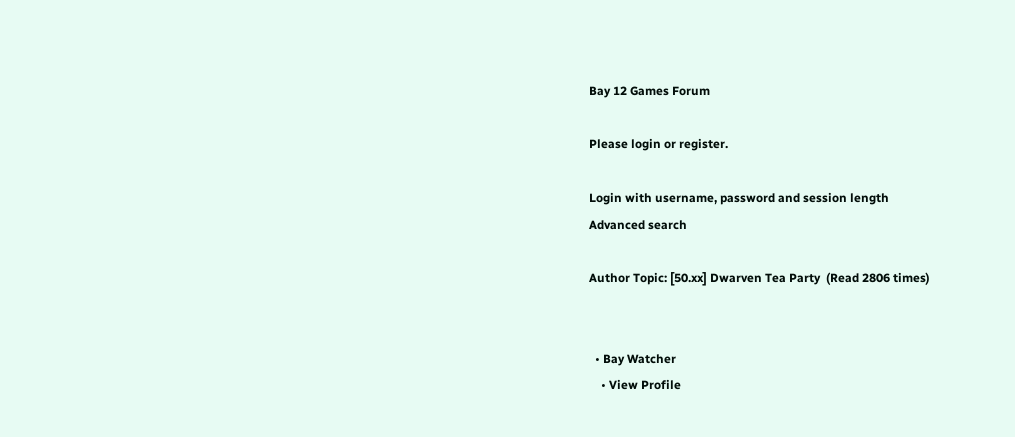Bay 12 Games Forum

Please login or register.

Login with username, password and session length
Advanced search

Author Topic: [50.xx] Dwarven Tea Party  (Read 2806 times)


  • Bay Watcher
    • View Profile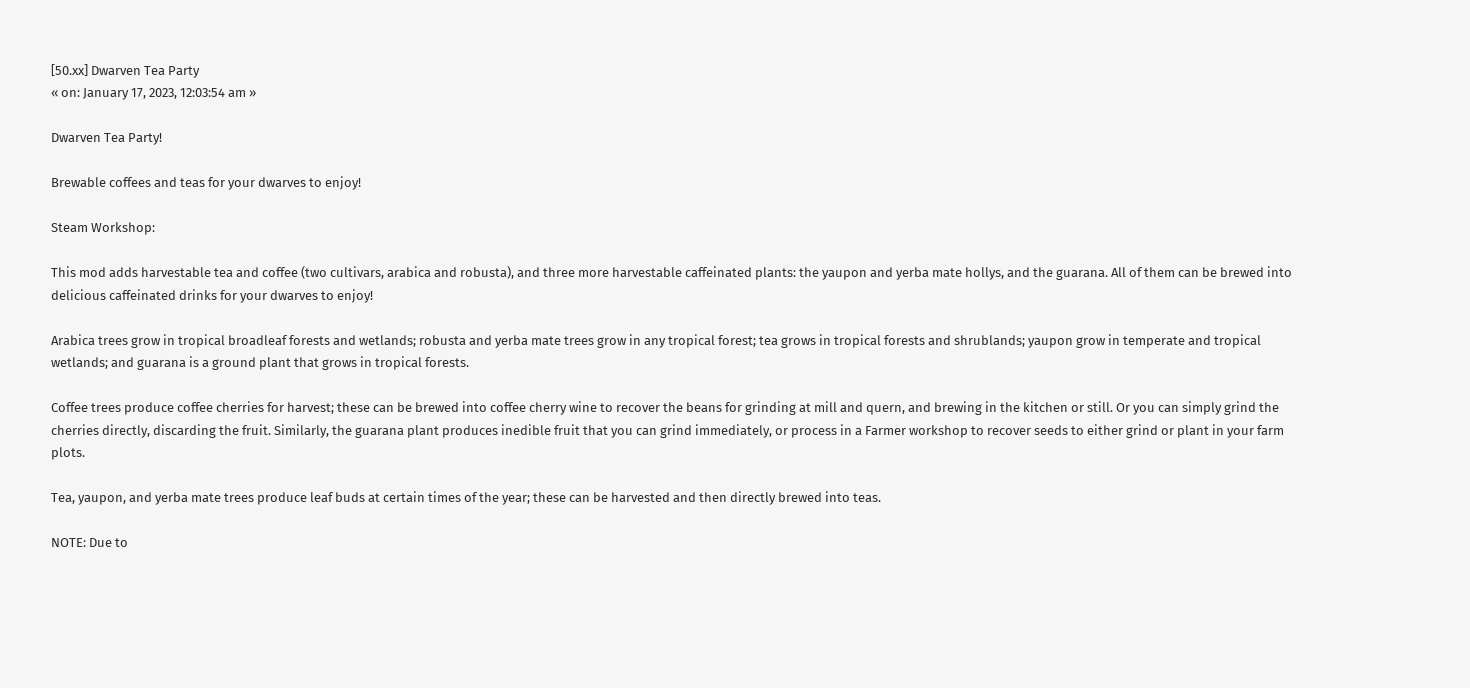[50.xx] Dwarven Tea Party
« on: January 17, 2023, 12:03:54 am »

Dwarven Tea Party!

Brewable coffees and teas for your dwarves to enjoy!

Steam Workshop:

This mod adds harvestable tea and coffee (two cultivars, arabica and robusta), and three more harvestable caffeinated plants: the yaupon and yerba mate hollys, and the guarana. All of them can be brewed into delicious caffeinated drinks for your dwarves to enjoy!

Arabica trees grow in tropical broadleaf forests and wetlands; robusta and yerba mate trees grow in any tropical forest; tea grows in tropical forests and shrublands; yaupon grow in temperate and tropical wetlands; and guarana is a ground plant that grows in tropical forests.

Coffee trees produce coffee cherries for harvest; these can be brewed into coffee cherry wine to recover the beans for grinding at mill and quern, and brewing in the kitchen or still. Or you can simply grind the cherries directly, discarding the fruit. Similarly, the guarana plant produces inedible fruit that you can grind immediately, or process in a Farmer workshop to recover seeds to either grind or plant in your farm plots.

Tea, yaupon, and yerba mate trees produce leaf buds at certain times of the year; these can be harvested and then directly brewed into teas.

NOTE: Due to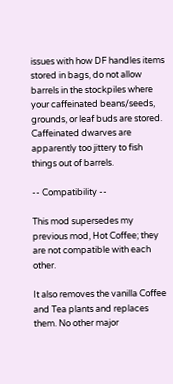issues with how DF handles items stored in bags, do not allow barrels in the stockpiles where your caffeinated beans/seeds, grounds, or leaf buds are stored. Caffeinated dwarves are apparently too jittery to fish things out of barrels.

-- Compatibility --

This mod supersedes my previous mod, Hot Coffee; they are not compatible with each other.

It also removes the vanilla Coffee and Tea plants and replaces them. No other major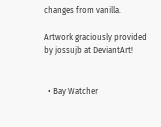changes from vanilla.

Artwork graciously provided by jossujb at DeviantArt!


  • Bay Watcher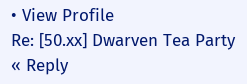• View Profile
Re: [50.xx] Dwarven Tea Party
« Reply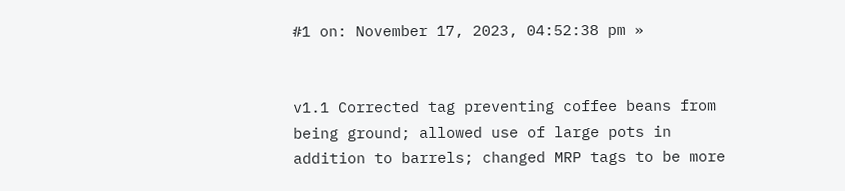#1 on: November 17, 2023, 04:52:38 pm »


v1.1 Corrected tag preventing coffee beans from being ground; allowed use of large pots in addition to barrels; changed MRP tags to be more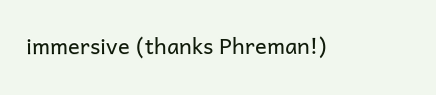immersive (thanks Phreman!)